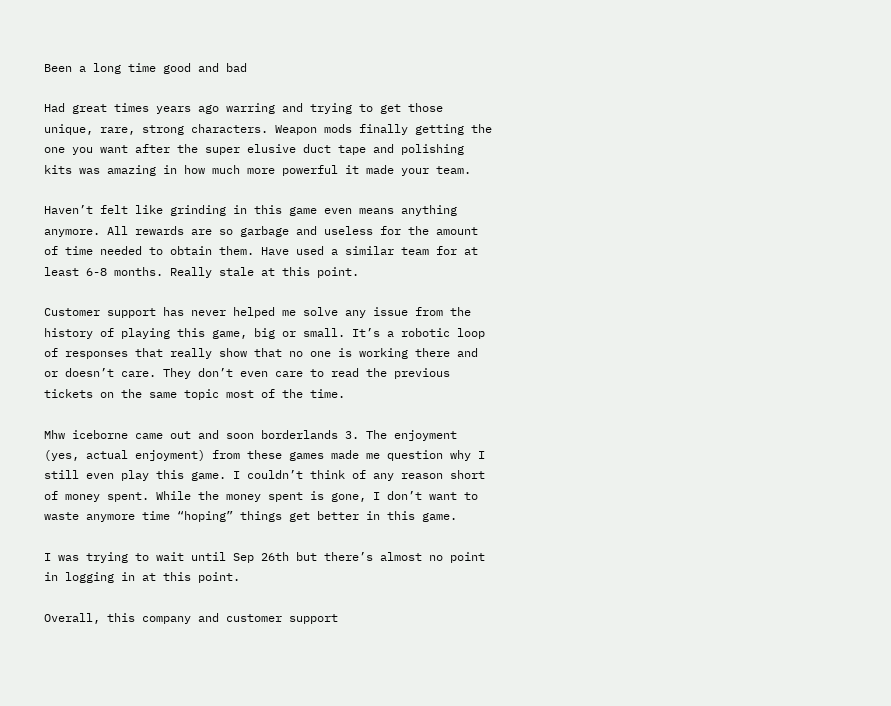Been a long time good and bad

Had great times years ago warring and trying to get those unique, rare, strong characters. Weapon mods finally getting the one you want after the super elusive duct tape and polishing kits was amazing in how much more powerful it made your team.

Haven’t felt like grinding in this game even means anything anymore. All rewards are so garbage and useless for the amount of time needed to obtain them. Have used a similar team for at least 6-8 months. Really stale at this point.

Customer support has never helped me solve any issue from the history of playing this game, big or small. It’s a robotic loop of responses that really show that no one is working there and or doesn’t care. They don’t even care to read the previous tickets on the same topic most of the time.

Mhw iceborne came out and soon borderlands 3. The enjoyment (yes, actual enjoyment) from these games made me question why I still even play this game. I couldn’t think of any reason short of money spent. While the money spent is gone, I don’t want to waste anymore time “hoping” things get better in this game.

I was trying to wait until Sep 26th but there’s almost no point in logging in at this point.

Overall, this company and customer support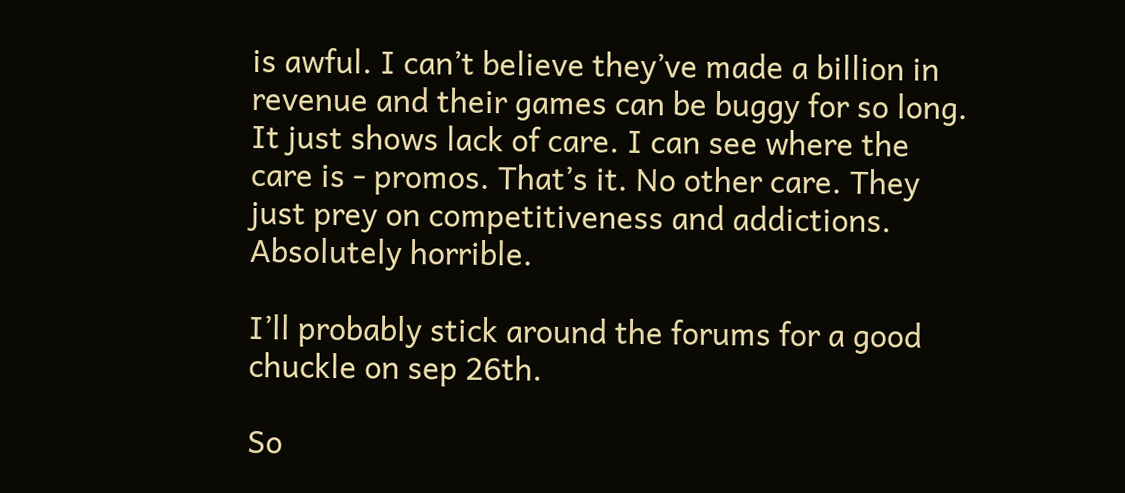is awful. I can’t believe they’ve made a billion in revenue and their games can be buggy for so long. It just shows lack of care. I can see where the care is - promos. That’s it. No other care. They just prey on competitiveness and addictions. Absolutely horrible.

I’ll probably stick around the forums for a good chuckle on sep 26th.

So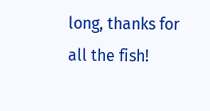long, thanks for all the fish!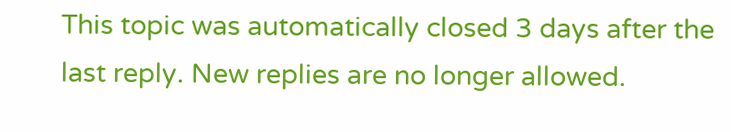This topic was automatically closed 3 days after the last reply. New replies are no longer allowed.